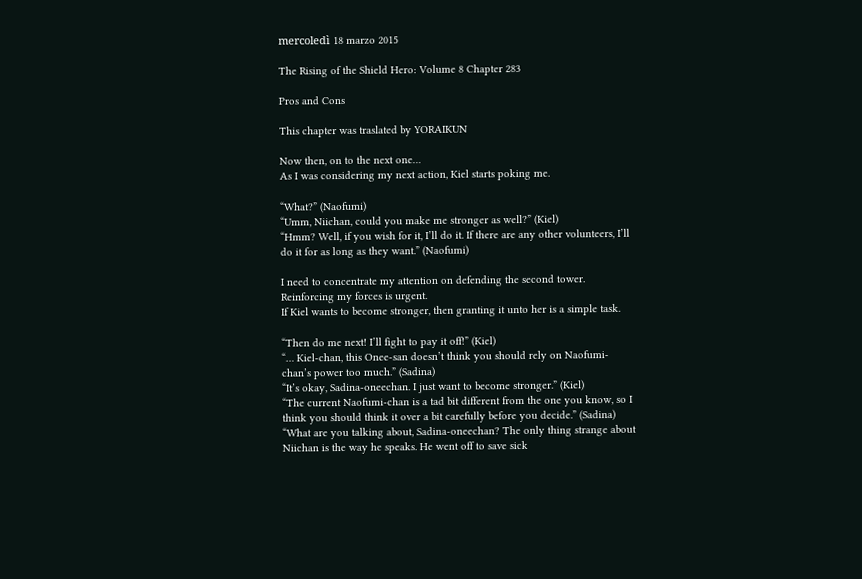mercoledì 18 marzo 2015

The Rising of the Shield Hero: Volume 8 Chapter 283

Pros and Cons

This chapter was traslated by YORAIKUN

Now then, on to the next one…
As I was considering my next action, Kiel starts poking me.

“What?” (Naofumi)
“Umm, Niichan, could you make me stronger as well?” (Kiel)
“Hmm? Well, if you wish for it, I’ll do it. If there are any other volunteers, I’ll do it for as long as they want.” (Naofumi)

I need to concentrate my attention on defending the second tower.
Reinforcing my forces is urgent.
If Kiel wants to become stronger, then granting it unto her is a simple task.

“Then do me next! I’ll fight to pay it off!” (Kiel)
“… Kiel-chan, this Onee-san doesn’t think you should rely on Naofumi-chan’s power too much.” (Sadina)
“It’s okay, Sadina-oneechan. I just want to become stronger.” (Kiel)
“The current Naofumi-chan is a tad bit different from the one you know, so I think you should think it over a bit carefully before you decide.” (Sadina)
“What are you talking about, Sadina-oneechan? The only thing strange about Niichan is the way he speaks. He went off to save sick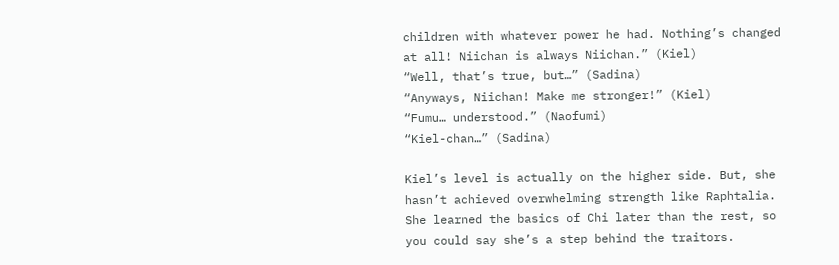children with whatever power he had. Nothing’s changed at all! Niichan is always Niichan.” (Kiel)
“Well, that’s true, but…” (Sadina)
“Anyways, Niichan! Make me stronger!” (Kiel)
“Fumu… understood.” (Naofumi)
“Kiel-chan…” (Sadina)

Kiel’s level is actually on the higher side. But, she hasn’t achieved overwhelming strength like Raphtalia.
She learned the basics of Chi later than the rest, so you could say she’s a step behind the traitors.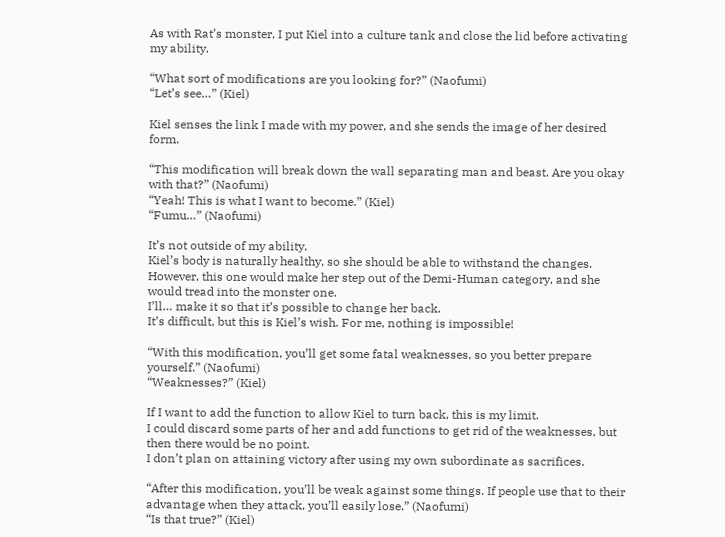As with Rat’s monster, I put Kiel into a culture tank and close the lid before activating my ability.

“What sort of modifications are you looking for?” (Naofumi)
“Let’s see…” (Kiel)

Kiel senses the link I made with my power, and she sends the image of her desired form.

“This modification will break down the wall separating man and beast. Are you okay with that?” (Naofumi)
“Yeah! This is what I want to become.” (Kiel)
“Fumu…” (Naofumi)

It’s not outside of my ability.
Kiel’s body is naturally healthy, so she should be able to withstand the changes.
However, this one would make her step out of the Demi-Human category, and she would tread into the monster one.
I’ll… make it so that it’s possible to change her back.
It’s difficult, but this is Kiel’s wish. For me, nothing is impossible!

“With this modification, you’ll get some fatal weaknesses, so you better prepare yourself.” (Naofumi)
“Weaknesses?” (Kiel)

If I want to add the function to allow Kiel to turn back, this is my limit.
I could discard some parts of her and add functions to get rid of the weaknesses, but then there would be no point.
I don’t plan on attaining victory after using my own subordinate as sacrifices.

“After this modification, you’ll be weak against some things. If people use that to their advantage when they attack, you’ll easily lose.” (Naofumi)
“Is that true?” (Kiel)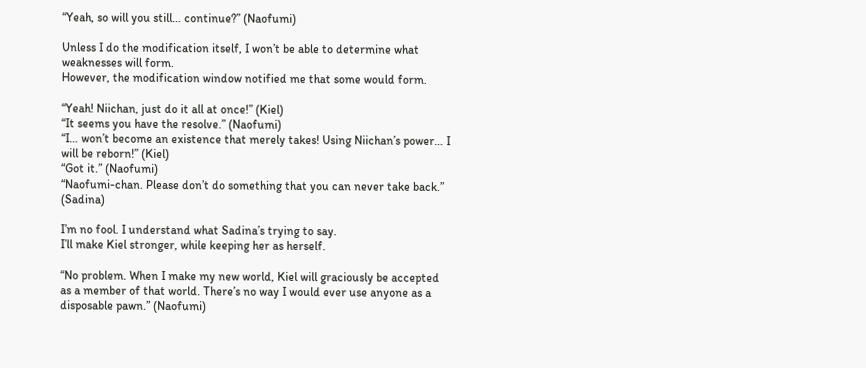“Yeah, so will you still… continue?” (Naofumi)

Unless I do the modification itself, I won’t be able to determine what weaknesses will form.
However, the modification window notified me that some would form.

“Yeah! Niichan, just do it all at once!” (Kiel)
“It seems you have the resolve.” (Naofumi)
“I… won’t become an existence that merely takes! Using Niichan’s power… I will be reborn!” (Kiel)
“Got it.” (Naofumi)
“Naofumi-chan. Please don’t do something that you can never take back.” (Sadina)

I’m no fool. I understand what Sadina’s trying to say.
I’ll make Kiel stronger, while keeping her as herself.

“No problem. When I make my new world, Kiel will graciously be accepted as a member of that world. There’s no way I would ever use anyone as a disposable pawn.” (Naofumi)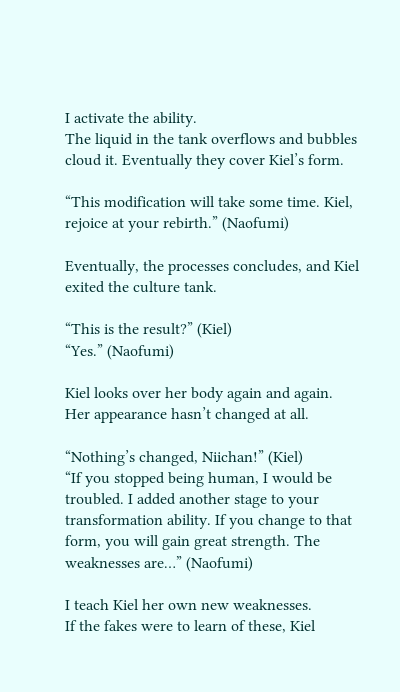I activate the ability.
The liquid in the tank overflows and bubbles cloud it. Eventually they cover Kiel’s form.

“This modification will take some time. Kiel, rejoice at your rebirth.” (Naofumi)

Eventually, the processes concludes, and Kiel exited the culture tank.

“This is the result?” (Kiel)
“Yes.” (Naofumi)

Kiel looks over her body again and again.
Her appearance hasn’t changed at all.

“Nothing’s changed, Niichan!” (Kiel)
“If you stopped being human, I would be troubled. I added another stage to your transformation ability. If you change to that form, you will gain great strength. The weaknesses are…” (Naofumi)

I teach Kiel her own new weaknesses.
If the fakes were to learn of these, Kiel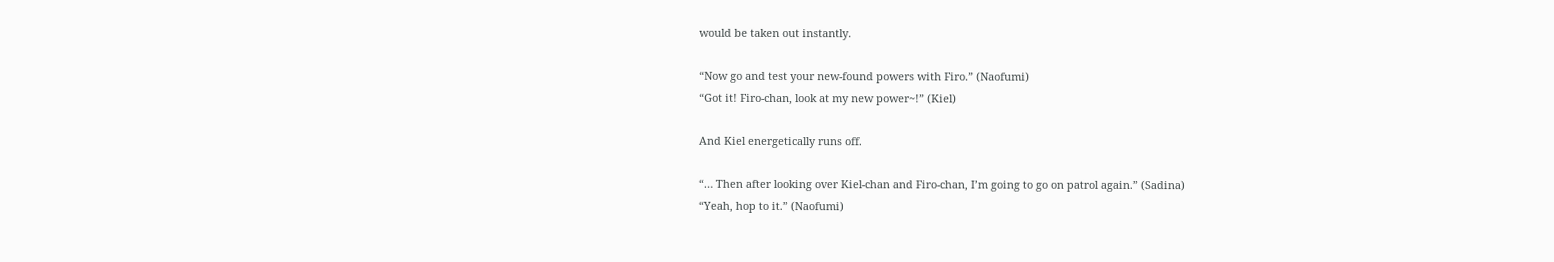would be taken out instantly.

“Now go and test your new-found powers with Firo.” (Naofumi)
“Got it! Firo-chan, look at my new power~!” (Kiel)

And Kiel energetically runs off.

“… Then after looking over Kiel-chan and Firo-chan, I’m going to go on patrol again.” (Sadina)
“Yeah, hop to it.” (Naofumi)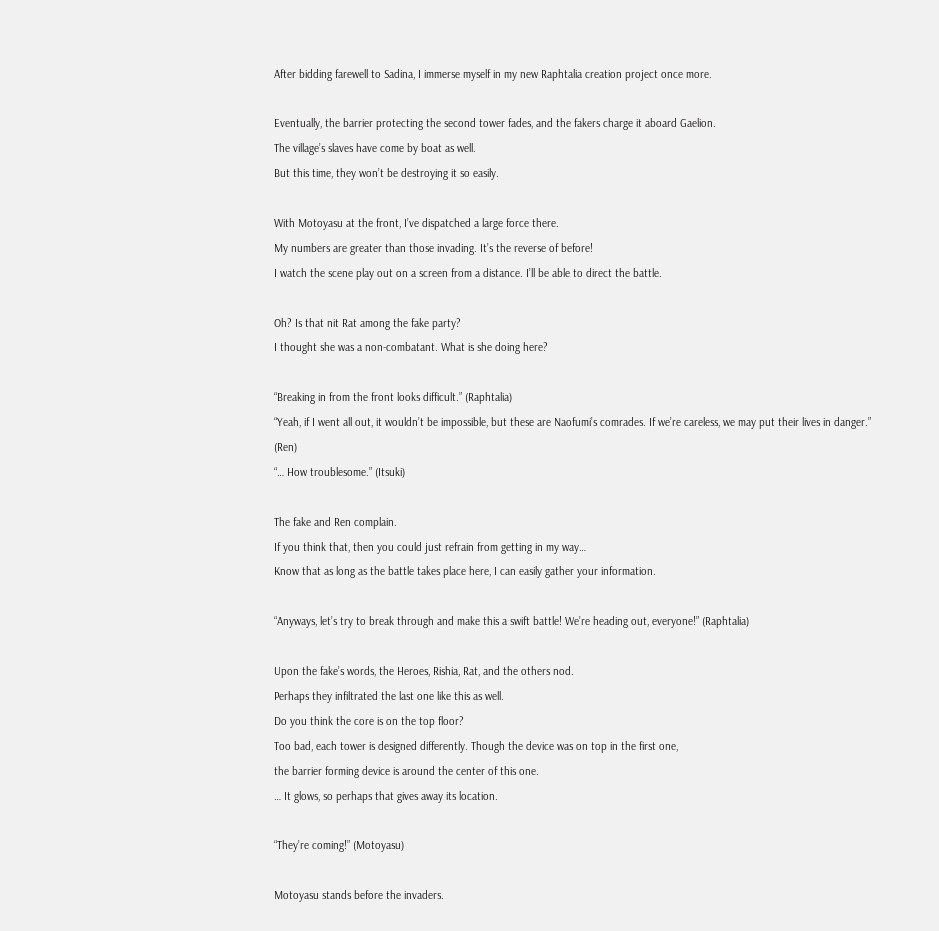After bidding farewell to Sadina, I immerse myself in my new Raphtalia creation project once more.

Eventually, the barrier protecting the second tower fades, and the fakers charge it aboard Gaelion.
The village’s slaves have come by boat as well.
But this time, they won’t be destroying it so easily.

With Motoyasu at the front, I’ve dispatched a large force there.
My numbers are greater than those invading. It’s the reverse of before!
I watch the scene play out on a screen from a distance. I’ll be able to direct the battle.

Oh? Is that nit Rat among the fake party?
I thought she was a non-combatant. What is she doing here?

“Breaking in from the front looks difficult.” (Raphtalia)
“Yeah, if I went all out, it wouldn’t be impossible, but these are Naofumi’s comrades. If we’re careless, we may put their lives in danger.” (Ren)
“… How troublesome.” (Itsuki)

The fake and Ren complain.
If you think that, then you could just refrain from getting in my way…
Know that as long as the battle takes place here, I can easily gather your information.

“Anyways, let’s try to break through and make this a swift battle! We’re heading out, everyone!” (Raphtalia)

Upon the fake’s words, the Heroes, Rishia, Rat, and the others nod.
Perhaps they infiltrated the last one like this as well.
Do you think the core is on the top floor?
Too bad, each tower is designed differently. Though the device was on top in the first one,
the barrier forming device is around the center of this one.
… It glows, so perhaps that gives away its location.

“They’re coming!” (Motoyasu)

Motoyasu stands before the invaders.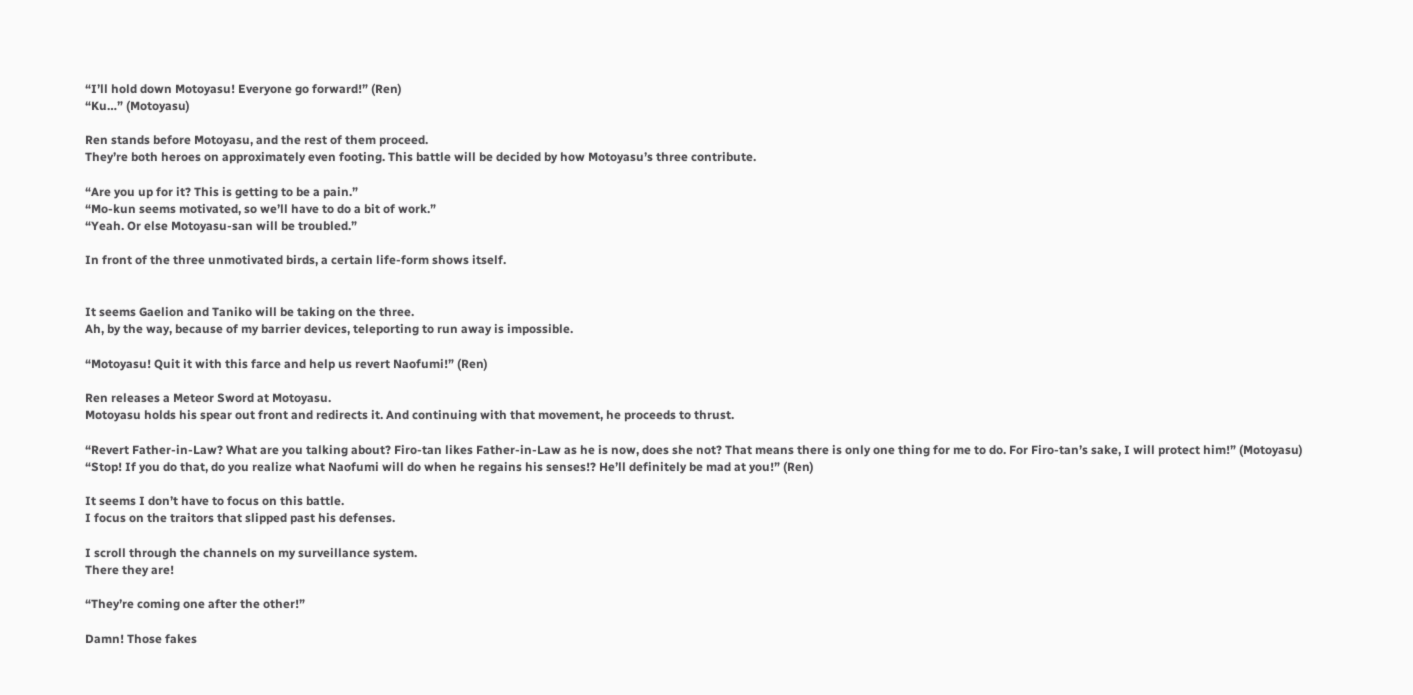“I’ll hold down Motoyasu! Everyone go forward!” (Ren)
“Ku…” (Motoyasu)

Ren stands before Motoyasu, and the rest of them proceed.
They’re both heroes on approximately even footing. This battle will be decided by how Motoyasu’s three contribute.

“Are you up for it? This is getting to be a pain.”
“Mo-kun seems motivated, so we’ll have to do a bit of work.”
“Yeah. Or else Motoyasu-san will be troubled.”

In front of the three unmotivated birds, a certain life-form shows itself.


It seems Gaelion and Taniko will be taking on the three.
Ah, by the way, because of my barrier devices, teleporting to run away is impossible.

“Motoyasu! Quit it with this farce and help us revert Naofumi!” (Ren)

Ren releases a Meteor Sword at Motoyasu.
Motoyasu holds his spear out front and redirects it. And continuing with that movement, he proceeds to thrust.

“Revert Father-in-Law? What are you talking about? Firo-tan likes Father-in-Law as he is now, does she not? That means there is only one thing for me to do. For Firo-tan’s sake, I will protect him!” (Motoyasu)
“Stop! If you do that, do you realize what Naofumi will do when he regains his senses!? He’ll definitely be mad at you!” (Ren)

It seems I don’t have to focus on this battle.
I focus on the traitors that slipped past his defenses.

I scroll through the channels on my surveillance system.
There they are!

“They’re coming one after the other!”

Damn! Those fakes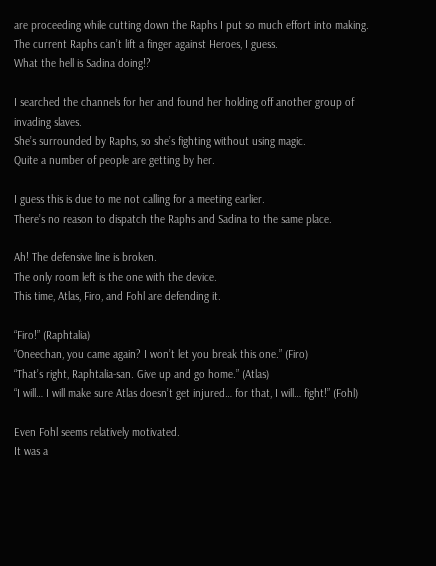are proceeding while cutting down the Raphs I put so much effort into making.
The current Raphs can’t lift a finger against Heroes, I guess.
What the hell is Sadina doing!?

I searched the channels for her and found her holding off another group of invading slaves.
She’s surrounded by Raphs, so she’s fighting without using magic.
Quite a number of people are getting by her.

I guess this is due to me not calling for a meeting earlier.
There’s no reason to dispatch the Raphs and Sadina to the same place.

Ah! The defensive line is broken.
The only room left is the one with the device.
This time, Atlas, Firo, and Fohl are defending it.

“Firo!” (Raphtalia)
“Oneechan, you came again? I won’t let you break this one.” (Firo)
“That’s right, Raphtalia-san. Give up and go home.” (Atlas)
“I will… I will make sure Atlas doesn’t get injured… for that, I will… fight!” (Fohl)

Even Fohl seems relatively motivated.
It was a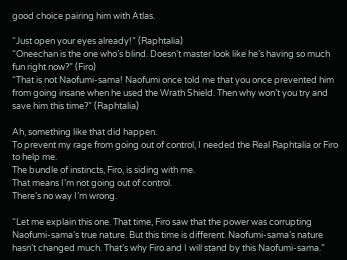good choice pairing him with Atlas.

“Just open your eyes already!” (Raphtalia)
“Oneechan is the one who’s blind. Doesn’t master look like he’s having so much fun right now?” (Firo)
“That is not Naofumi-sama! Naofumi once told me that you once prevented him from going insane when he used the Wrath Shield. Then why won’t you try and save him this time?” (Raphtalia)

Ah, something like that did happen.
To prevent my rage from going out of control, I needed the Real Raphtalia or Firo to help me.
The bundle of instincts, Firo, is siding with me.
That means I’m not going out of control.
There’s no way I’m wrong.

“Let me explain this one. That time, Firo saw that the power was corrupting Naofumi-sama’s true nature. But this time is different. Naofumi-sama’s nature hasn’t changed much. That’s why Firo and I will stand by this Naofumi-sama.”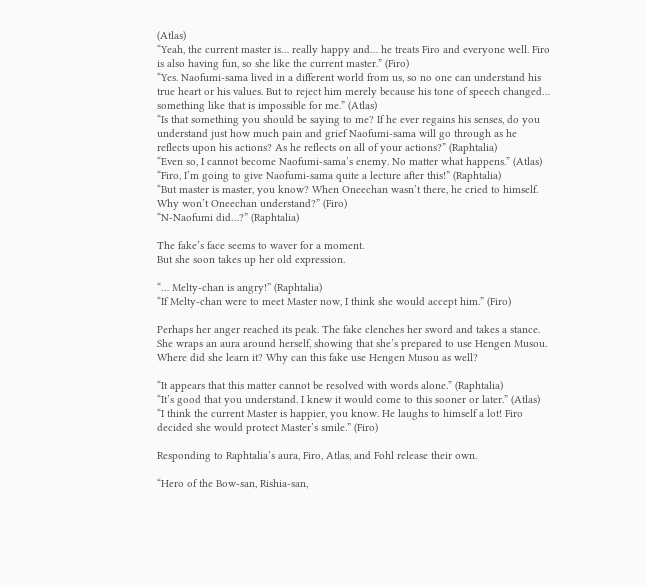(Atlas)
“Yeah, the current master is… really happy and… he treats Firo and everyone well. Firo is also having fun, so she like the current master.” (Firo)
“Yes. Naofumi-sama lived in a different world from us, so no one can understand his true heart or his values. But to reject him merely because his tone of speech changed… something like that is impossible for me.” (Atlas)
“Is that something you should be saying to me? If he ever regains his senses, do you understand just how much pain and grief Naofumi-sama will go through as he reflects upon his actions? As he reflects on all of your actions?” (Raphtalia)
“Even so, I cannot become Naofumi-sama’s enemy. No matter what happens.” (Atlas)
“Firo, I’m going to give Naofumi-sama quite a lecture after this!” (Raphtalia)
“But master is master, you know? When Oneechan wasn’t there, he cried to himself. Why won’t Oneechan understand?” (Firo)
“N-Naofumi did…?” (Raphtalia)

The fake’s face seems to waver for a moment.
But she soon takes up her old expression.

“… Melty-chan is angry!” (Raphtalia)
“If Melty-chan were to meet Master now, I think she would accept him.” (Firo)

Perhaps her anger reached its peak. The fake clenches her sword and takes a stance.
She wraps an aura around herself, showing that she’s prepared to use Hengen Musou.
Where did she learn it? Why can this fake use Hengen Musou as well?

“It appears that this matter cannot be resolved with words alone.” (Raphtalia)
“It’s good that you understand. I knew it would come to this sooner or later.” (Atlas)
“I think the current Master is happier, you know. He laughs to himself a lot! Firo decided she would protect Master’s smile.” (Firo)

Responding to Raphtalia’s aura, Firo, Atlas, and Fohl release their own.

“Hero of the Bow-san, Rishia-san,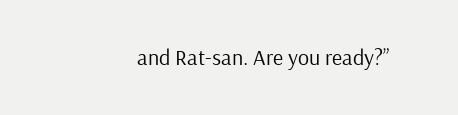and Rat-san. Are you ready?”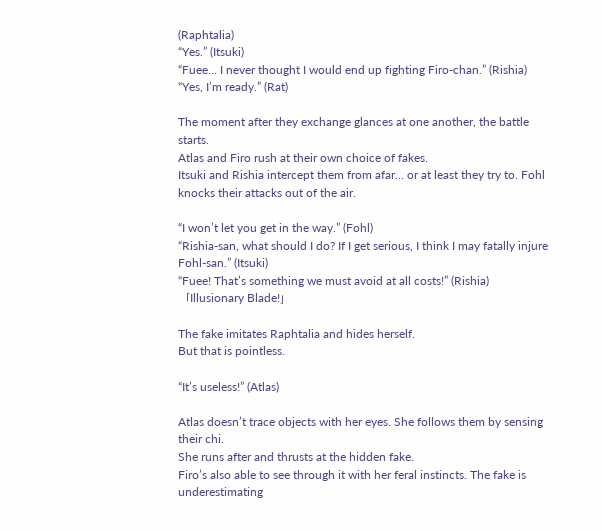(Raphtalia)
“Yes.” (Itsuki)
“Fuee… I never thought I would end up fighting Firo-chan.” (Rishia)
“Yes, I’m ready.” (Rat)

The moment after they exchange glances at one another, the battle starts.
Atlas and Firo rush at their own choice of fakes.
Itsuki and Rishia intercept them from afar… or at least they try to. Fohl knocks their attacks out of the air.

“I won’t let you get in the way.” (Fohl)
“Rishia-san, what should I do? If I get serious, I think I may fatally injure Fohl-san.” (Itsuki)
“Fuee! That’s something we must avoid at all costs!” (Rishia)
「Illusionary Blade!」

The fake imitates Raphtalia and hides herself.
But that is pointless.

“It’s useless!” (Atlas)

Atlas doesn’t trace objects with her eyes. She follows them by sensing their chi.
She runs after and thrusts at the hidden fake.
Firo’s also able to see through it with her feral instincts. The fake is underestimating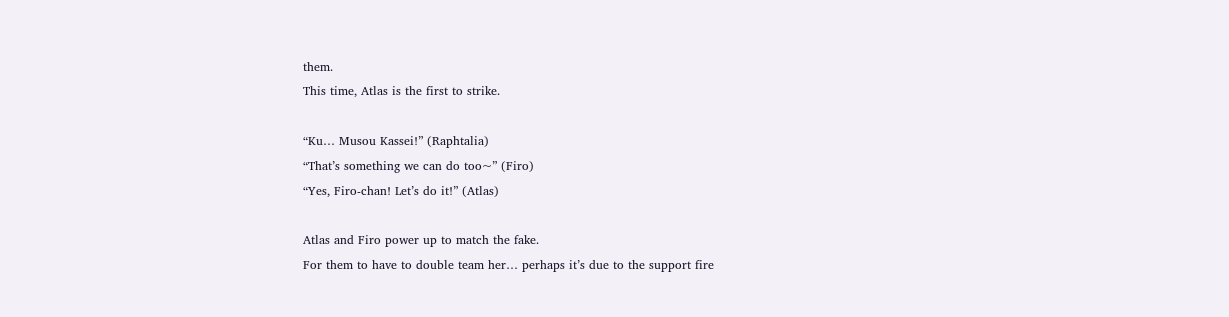them.
This time, Atlas is the first to strike.

“Ku… Musou Kassei!” (Raphtalia)
“That’s something we can do too~” (Firo)
“Yes, Firo-chan! Let’s do it!” (Atlas)

Atlas and Firo power up to match the fake.
For them to have to double team her… perhaps it’s due to the support fire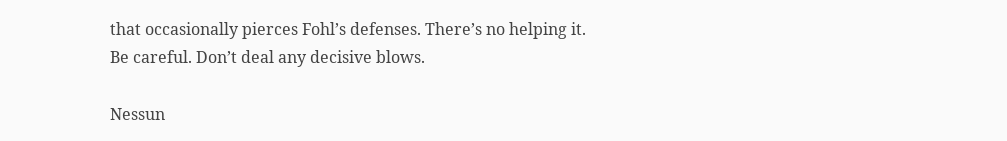that occasionally pierces Fohl’s defenses. There’s no helping it.
Be careful. Don’t deal any decisive blows.

Nessun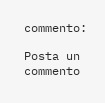commento:

Posta un commento